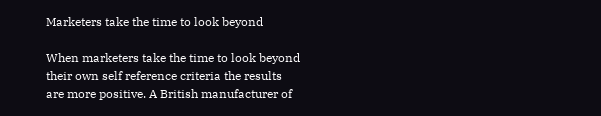Marketers take the time to look beyond

When marketers take the time to look beyond their own self reference criteria the results are more positive. A British manufacturer of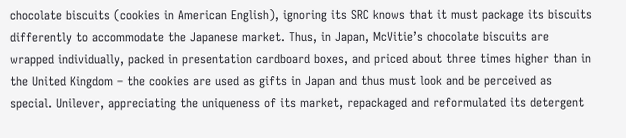chocolate biscuits (cookies in American English), ignoring its SRC knows that it must package its biscuits differently to accommodate the Japanese market. Thus, in Japan, McVitie’s chocolate biscuits are wrapped individually, packed in presentation cardboard boxes, and priced about three times higher than in the United Kingdom – the cookies are used as gifts in Japan and thus must look and be perceived as special. Unilever, appreciating the uniqueness of its market, repackaged and reformulated its detergent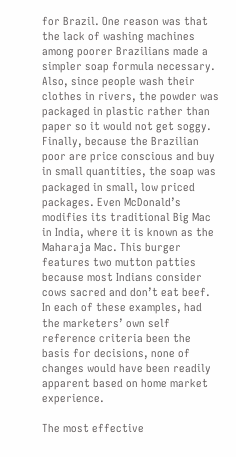for Brazil. One reason was that the lack of washing machines among poorer Brazilians made a simpler soap formula necessary. Also, since people wash their clothes in rivers, the powder was packaged in plastic rather than paper so it would not get soggy. Finally, because the Brazilian poor are price conscious and buy in small quantities, the soap was packaged in small, low priced packages. Even McDonald’s modifies its traditional Big Mac in India, where it is known as the Maharaja Mac. This burger features two mutton patties because most Indians consider cows sacred and don’t eat beef. In each of these examples, had the marketers’ own self reference criteria been the basis for decisions, none of changes would have been readily apparent based on home market experience.

The most effective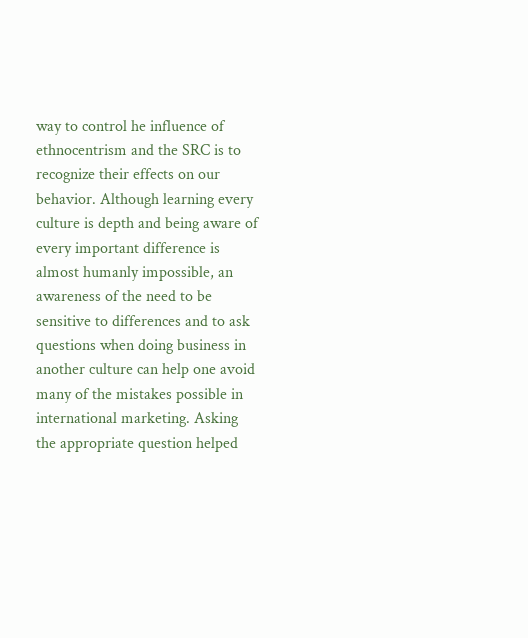way to control he influence of ethnocentrism and the SRC is to recognize their effects on our behavior. Although learning every culture is depth and being aware of every important difference is almost humanly impossible, an awareness of the need to be sensitive to differences and to ask questions when doing business in another culture can help one avoid many of the mistakes possible in international marketing. Asking the appropriate question helped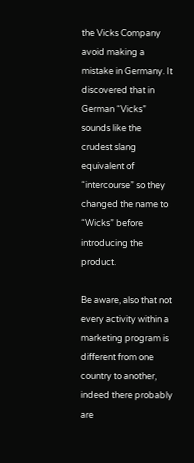the Vicks Company avoid making a mistake in Germany. It discovered that in German “Vicks” sounds like the crudest slang equivalent of “intercourse” so they changed the name to “Wicks” before introducing the product.

Be aware, also that not every activity within a marketing program is different from one country to another, indeed there probably are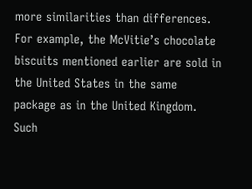more similarities than differences. For example, the McVitie’s chocolate biscuits mentioned earlier are sold in the United States in the same package as in the United Kingdom. Such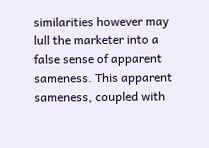similarities however may lull the marketer into a false sense of apparent sameness. This apparent sameness, coupled with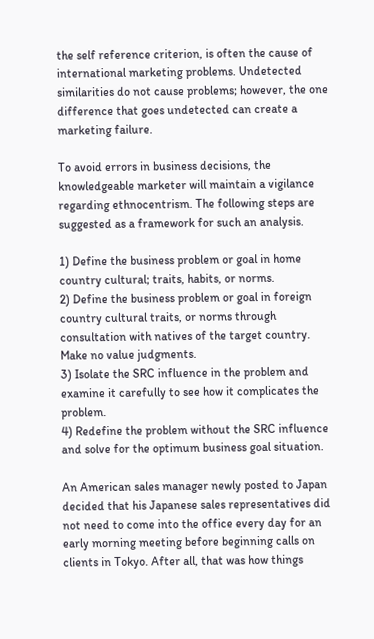the self reference criterion, is often the cause of international marketing problems. Undetected similarities do not cause problems; however, the one difference that goes undetected can create a marketing failure.

To avoid errors in business decisions, the knowledgeable marketer will maintain a vigilance regarding ethnocentrism. The following steps are suggested as a framework for such an analysis.

1) Define the business problem or goal in home country cultural; traits, habits, or norms.
2) Define the business problem or goal in foreign country cultural traits, or norms through consultation with natives of the target country. Make no value judgments.
3) Isolate the SRC influence in the problem and examine it carefully to see how it complicates the problem.
4) Redefine the problem without the SRC influence and solve for the optimum business goal situation.

An American sales manager newly posted to Japan decided that his Japanese sales representatives did not need to come into the office every day for an early morning meeting before beginning calls on clients in Tokyo. After all, that was how things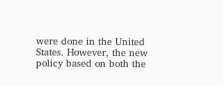were done in the United States. However, the new policy based on both the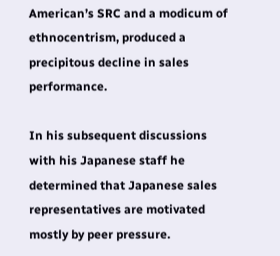American’s SRC and a modicum of ethnocentrism, produced a precipitous decline in sales performance.

In his subsequent discussions with his Japanese staff he determined that Japanese sales representatives are motivated mostly by peer pressure.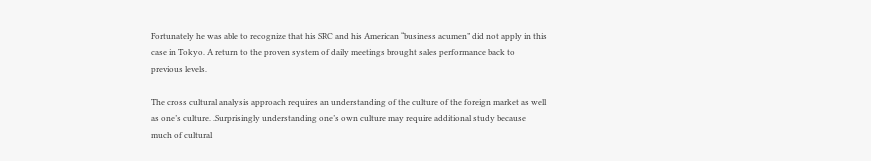Fortunately he was able to recognize that his SRC and his American “business acumen” did not apply in this case in Tokyo. A return to the proven system of daily meetings brought sales performance back to previous levels.

The cross cultural analysis approach requires an understanding of the culture of the foreign market as well as one’s culture. .Surprisingly understanding one’s own culture may require additional study because much of cultural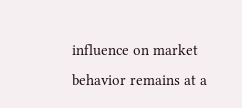influence on market behavior remains at a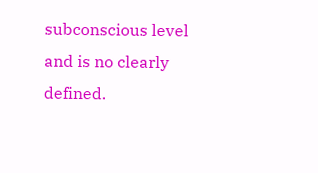subconscious level and is no clearly defined.